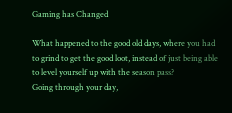Gaming has Changed

What happened to the good old days, where you had to grind to get the good loot, instead of just being able to level yourself up with the season pass?
Going through your day,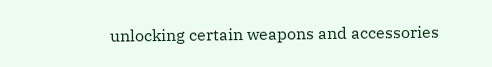unlocking certain weapons and accessories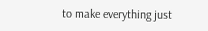to make everything just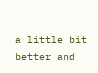a little bit better and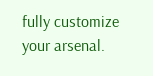fully customize your arsenal.